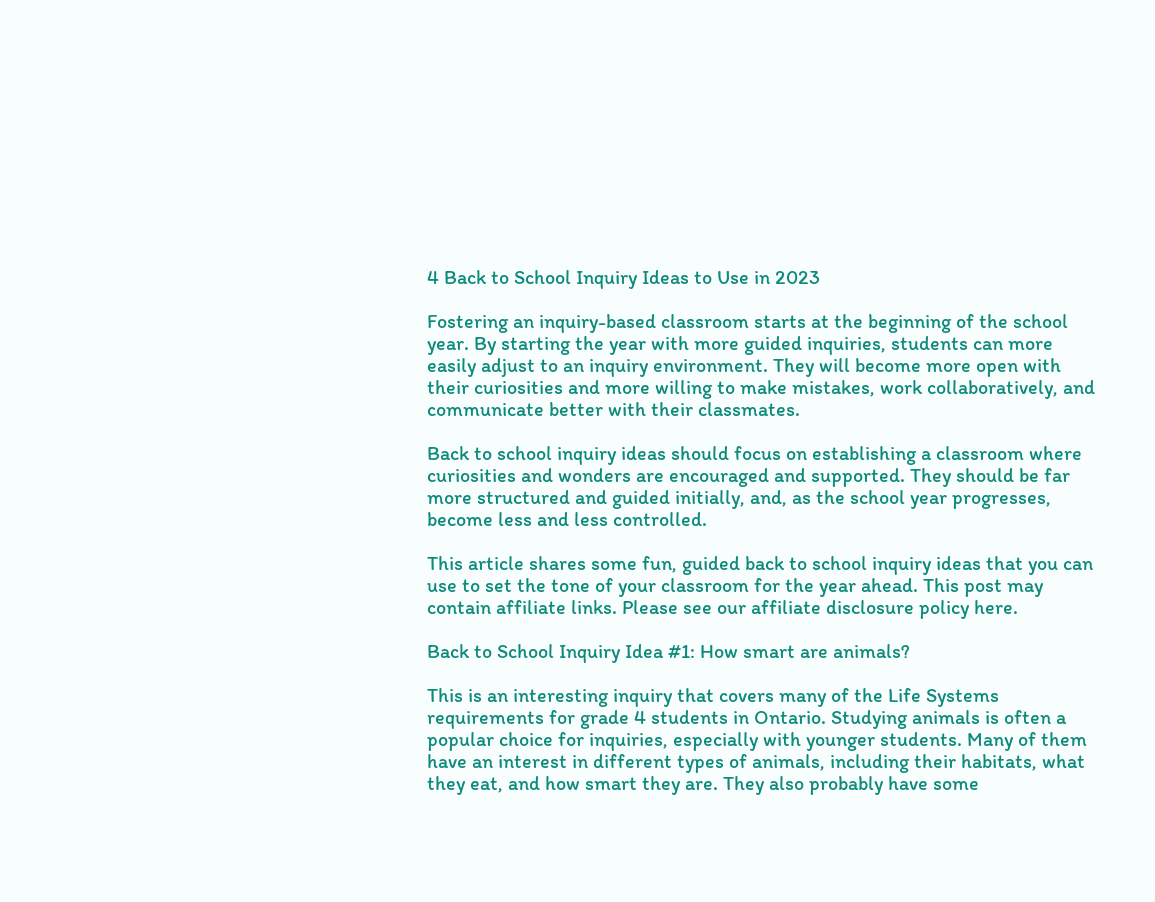4 Back to School Inquiry Ideas to Use in 2023

Fostering an inquiry-based classroom starts at the beginning of the school year. By starting the year with more guided inquiries, students can more easily adjust to an inquiry environment. They will become more open with their curiosities and more willing to make mistakes, work collaboratively, and communicate better with their classmates.

Back to school inquiry ideas should focus on establishing a classroom where curiosities and wonders are encouraged and supported. They should be far more structured and guided initially, and, as the school year progresses, become less and less controlled.

This article shares some fun, guided back to school inquiry ideas that you can use to set the tone of your classroom for the year ahead. This post may contain affiliate links. Please see our affiliate disclosure policy here.

Back to School Inquiry Idea #1: How smart are animals?

This is an interesting inquiry that covers many of the Life Systems requirements for grade 4 students in Ontario. Studying animals is often a popular choice for inquiries, especially with younger students. Many of them have an interest in different types of animals, including their habitats, what they eat, and how smart they are. They also probably have some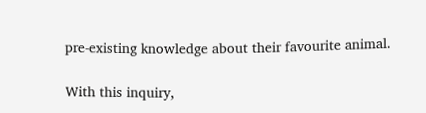pre-existing knowledge about their favourite animal.

With this inquiry,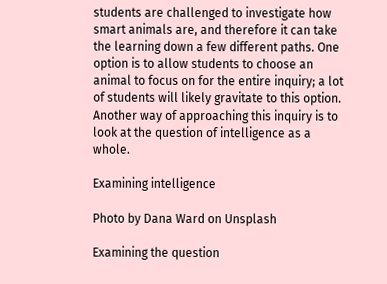students are challenged to investigate how smart animals are, and therefore it can take the learning down a few different paths. One option is to allow students to choose an animal to focus on for the entire inquiry; a lot of students will likely gravitate to this option. Another way of approaching this inquiry is to look at the question of intelligence as a whole.

Examining intelligence

Photo by Dana Ward on Unsplash

Examining the question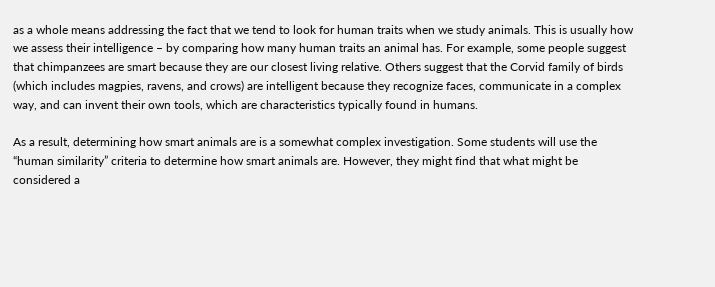as a whole means addressing the fact that we tend to look for human traits when we study animals. This is usually how we assess their intelligence – by comparing how many human traits an animal has. For example, some people suggest that chimpanzees are smart because they are our closest living relative. Others suggest that the Corvid family of birds (which includes magpies, ravens, and crows) are intelligent because they recognize faces, communicate in a complex way, and can invent their own tools, which are characteristics typically found in humans.

As a result, determining how smart animals are is a somewhat complex investigation. Some students will use the “human similarity” criteria to determine how smart animals are. However, they might find that what might be considered a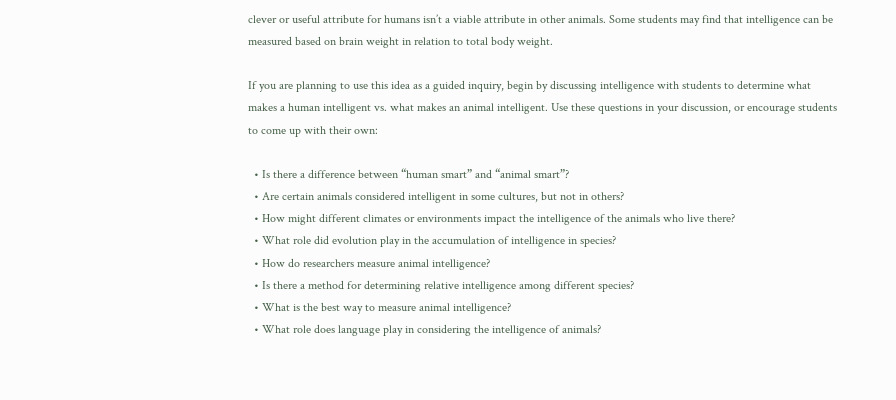clever or useful attribute for humans isn’t a viable attribute in other animals. Some students may find that intelligence can be measured based on brain weight in relation to total body weight.

If you are planning to use this idea as a guided inquiry, begin by discussing intelligence with students to determine what makes a human intelligent vs. what makes an animal intelligent. Use these questions in your discussion, or encourage students to come up with their own:

  • Is there a difference between “human smart” and “animal smart”?
  • Are certain animals considered intelligent in some cultures, but not in others?
  • How might different climates or environments impact the intelligence of the animals who live there?
  • What role did evolution play in the accumulation of intelligence in species?
  • How do researchers measure animal intelligence?
  • Is there a method for determining relative intelligence among different species?
  • What is the best way to measure animal intelligence?
  • What role does language play in considering the intelligence of animals?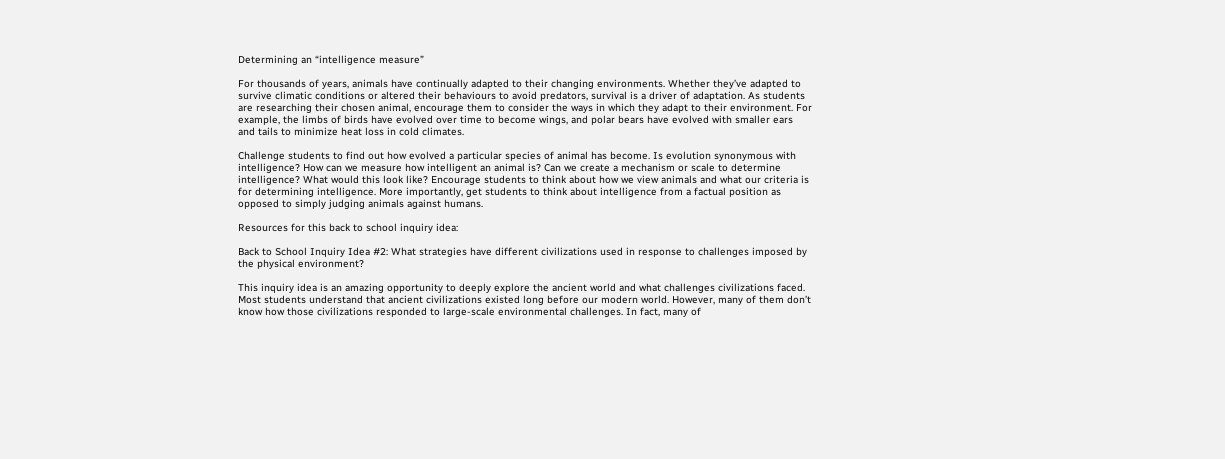Determining an “intelligence measure”

For thousands of years, animals have continually adapted to their changing environments. Whether they’ve adapted to survive climatic conditions or altered their behaviours to avoid predators, survival is a driver of adaptation. As students are researching their chosen animal, encourage them to consider the ways in which they adapt to their environment. For example, the limbs of birds have evolved over time to become wings, and polar bears have evolved with smaller ears and tails to minimize heat loss in cold climates.

Challenge students to find out how evolved a particular species of animal has become. Is evolution synonymous with intelligence? How can we measure how intelligent an animal is? Can we create a mechanism or scale to determine intelligence? What would this look like? Encourage students to think about how we view animals and what our criteria is for determining intelligence. More importantly, get students to think about intelligence from a factual position as opposed to simply judging animals against humans.

Resources for this back to school inquiry idea:

Back to School Inquiry Idea #2: What strategies have different civilizations used in response to challenges imposed by the physical environment?

This inquiry idea is an amazing opportunity to deeply explore the ancient world and what challenges civilizations faced. Most students understand that ancient civilizations existed long before our modern world. However, many of them don’t know how those civilizations responded to large-scale environmental challenges. In fact, many of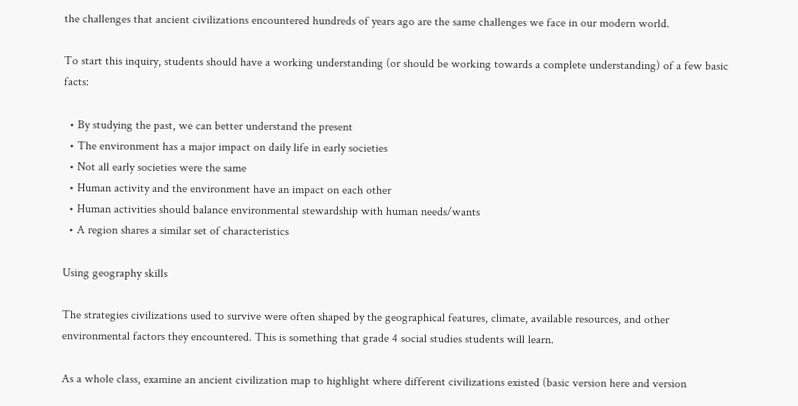the challenges that ancient civilizations encountered hundreds of years ago are the same challenges we face in our modern world.

To start this inquiry, students should have a working understanding (or should be working towards a complete understanding) of a few basic facts:

  • By studying the past, we can better understand the present
  • The environment has a major impact on daily life in early societies
  • Not all early societies were the same
  • Human activity and the environment have an impact on each other
  • Human activities should balance environmental stewardship with human needs/wants
  • A region shares a similar set of characteristics

Using geography skills

The strategies civilizations used to survive were often shaped by the geographical features, climate, available resources, and other environmental factors they encountered. This is something that grade 4 social studies students will learn.

As a whole class, examine an ancient civilization map to highlight where different civilizations existed (basic version here and version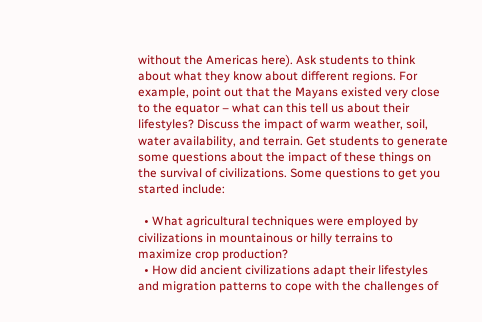without the Americas here). Ask students to think about what they know about different regions. For example, point out that the Mayans existed very close to the equator – what can this tell us about their lifestyles? Discuss the impact of warm weather, soil, water availability, and terrain. Get students to generate some questions about the impact of these things on the survival of civilizations. Some questions to get you started include:

  • What agricultural techniques were employed by civilizations in mountainous or hilly terrains to maximize crop production?
  • How did ancient civilizations adapt their lifestyles and migration patterns to cope with the challenges of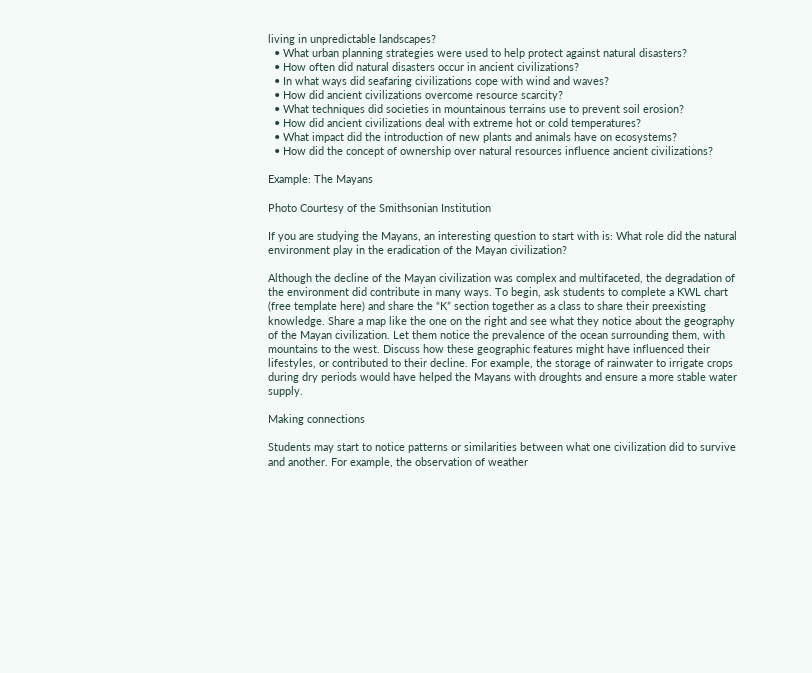living in unpredictable landscapes?
  • What urban planning strategies were used to help protect against natural disasters?
  • How often did natural disasters occur in ancient civilizations?
  • In what ways did seafaring civilizations cope with wind and waves?
  • How did ancient civilizations overcome resource scarcity?
  • What techniques did societies in mountainous terrains use to prevent soil erosion?
  • How did ancient civilizations deal with extreme hot or cold temperatures?
  • What impact did the introduction of new plants and animals have on ecosystems?
  • How did the concept of ownership over natural resources influence ancient civilizations?

Example: The Mayans

Photo Courtesy of the Smithsonian Institution

If you are studying the Mayans, an interesting question to start with is: What role did the natural environment play in the eradication of the Mayan civilization?

Although the decline of the Mayan civilization was complex and multifaceted, the degradation of the environment did contribute in many ways. To begin, ask students to complete a KWL chart (free template here) and share the “K” section together as a class to share their preexisting knowledge. Share a map like the one on the right and see what they notice about the geography of the Mayan civilization. Let them notice the prevalence of the ocean surrounding them, with mountains to the west. Discuss how these geographic features might have influenced their lifestyles, or contributed to their decline. For example, the storage of rainwater to irrigate crops during dry periods would have helped the Mayans with droughts and ensure a more stable water supply.

Making connections

Students may start to notice patterns or similarities between what one civilization did to survive and another. For example, the observation of weather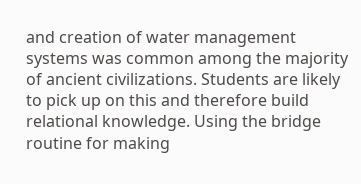and creation of water management systems was common among the majority of ancient civilizations. Students are likely to pick up on this and therefore build relational knowledge. Using the bridge routine for making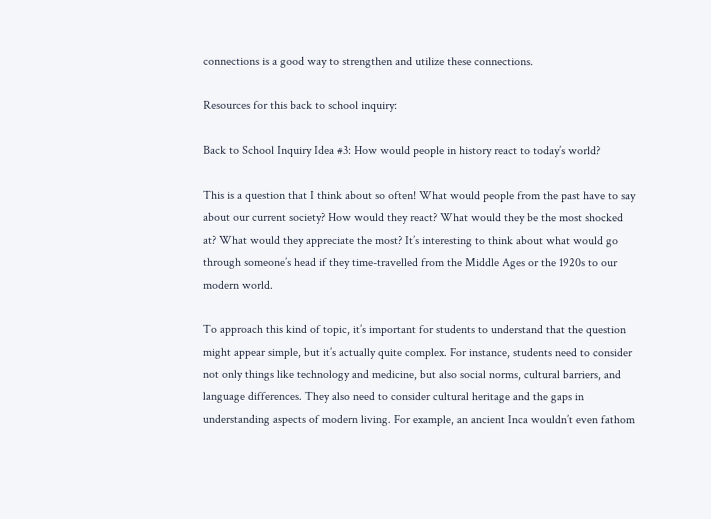connections is a good way to strengthen and utilize these connections.

Resources for this back to school inquiry:

Back to School Inquiry Idea #3: How would people in history react to today’s world?

This is a question that I think about so often! What would people from the past have to say about our current society? How would they react? What would they be the most shocked at? What would they appreciate the most? It’s interesting to think about what would go through someone’s head if they time-travelled from the Middle Ages or the 1920s to our modern world.

To approach this kind of topic, it’s important for students to understand that the question might appear simple, but it’s actually quite complex. For instance, students need to consider not only things like technology and medicine, but also social norms, cultural barriers, and language differences. They also need to consider cultural heritage and the gaps in understanding aspects of modern living. For example, an ancient Inca wouldn’t even fathom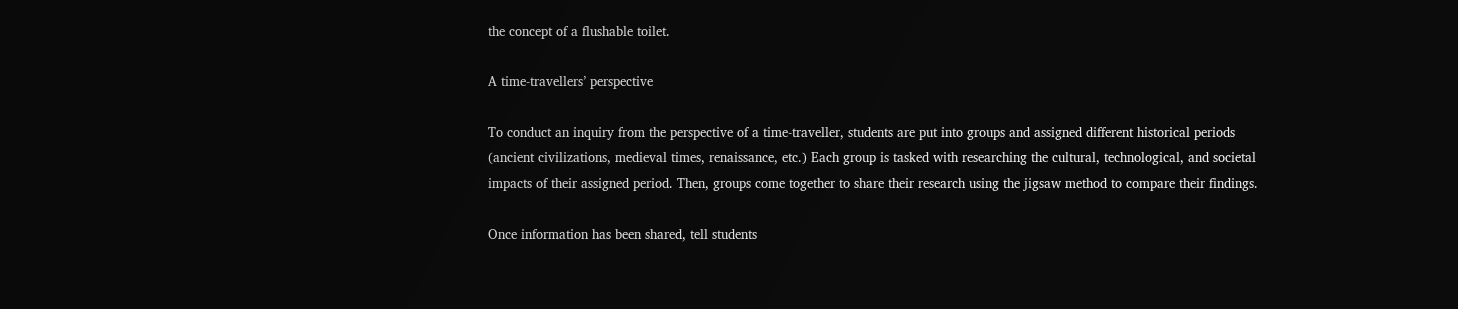the concept of a flushable toilet.

A time-travellers’ perspective

To conduct an inquiry from the perspective of a time-traveller, students are put into groups and assigned different historical periods (ancient civilizations, medieval times, renaissance, etc.) Each group is tasked with researching the cultural, technological, and societal impacts of their assigned period. Then, groups come together to share their research using the jigsaw method to compare their findings.

Once information has been shared, tell students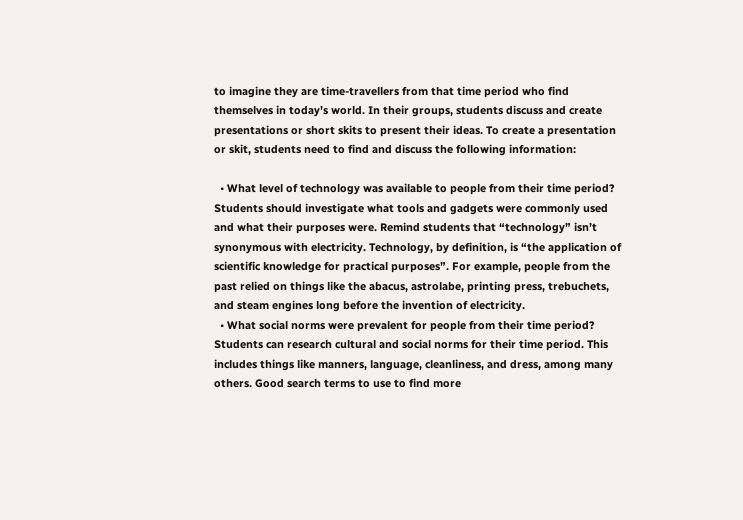to imagine they are time-travellers from that time period who find themselves in today’s world. In their groups, students discuss and create presentations or short skits to present their ideas. To create a presentation or skit, students need to find and discuss the following information:

  • What level of technology was available to people from their time period? Students should investigate what tools and gadgets were commonly used and what their purposes were. Remind students that “technology” isn’t synonymous with electricity. Technology, by definition, is “the application of scientific knowledge for practical purposes”. For example, people from the past relied on things like the abacus, astrolabe, printing press, trebuchets, and steam engines long before the invention of electricity.
  • What social norms were prevalent for people from their time period? Students can research cultural and social norms for their time period. This includes things like manners, language, cleanliness, and dress, among many others. Good search terms to use to find more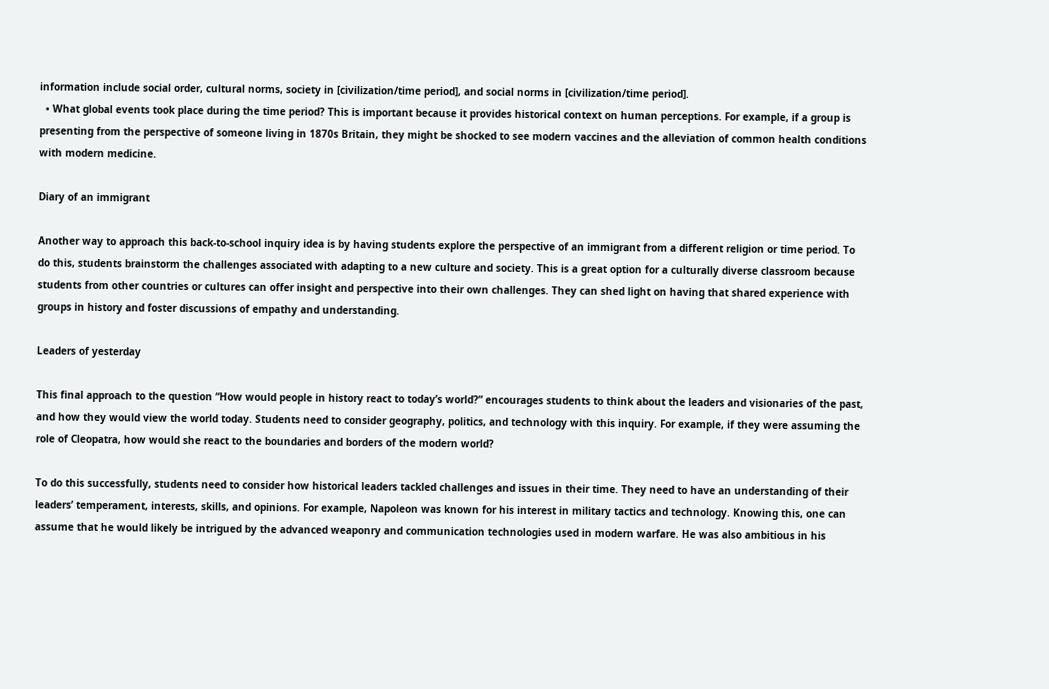information include social order, cultural norms, society in [civilization/time period], and social norms in [civilization/time period].
  • What global events took place during the time period? This is important because it provides historical context on human perceptions. For example, if a group is presenting from the perspective of someone living in 1870s Britain, they might be shocked to see modern vaccines and the alleviation of common health conditions with modern medicine.

Diary of an immigrant

Another way to approach this back-to-school inquiry idea is by having students explore the perspective of an immigrant from a different religion or time period. To do this, students brainstorm the challenges associated with adapting to a new culture and society. This is a great option for a culturally diverse classroom because students from other countries or cultures can offer insight and perspective into their own challenges. They can shed light on having that shared experience with groups in history and foster discussions of empathy and understanding.

Leaders of yesterday

This final approach to the question “How would people in history react to today’s world?” encourages students to think about the leaders and visionaries of the past, and how they would view the world today. Students need to consider geography, politics, and technology with this inquiry. For example, if they were assuming the role of Cleopatra, how would she react to the boundaries and borders of the modern world?

To do this successfully, students need to consider how historical leaders tackled challenges and issues in their time. They need to have an understanding of their leaders’ temperament, interests, skills, and opinions. For example, Napoleon was known for his interest in military tactics and technology. Knowing this, one can assume that he would likely be intrigued by the advanced weaponry and communication technologies used in modern warfare. He was also ambitious in his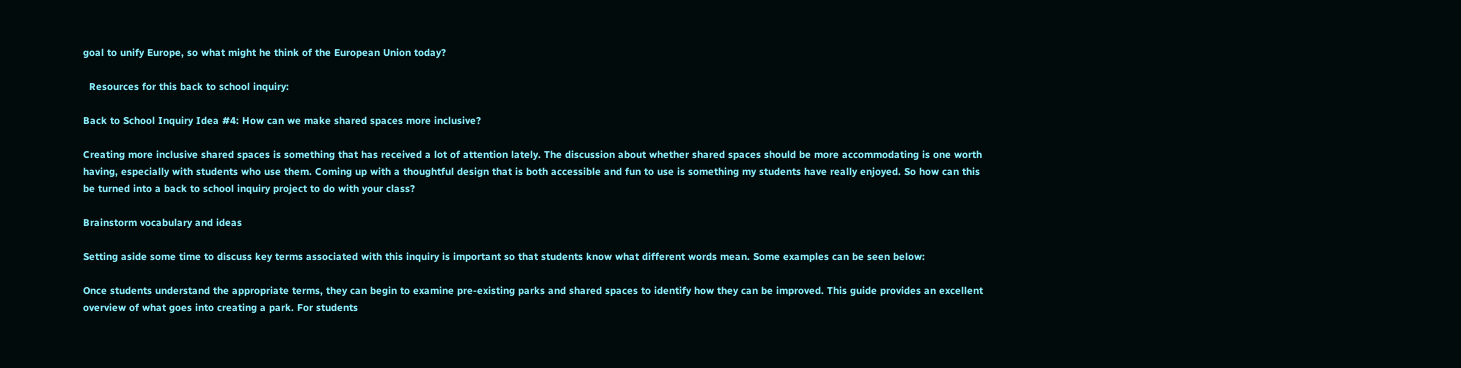goal to unify Europe, so what might he think of the European Union today?

  Resources for this back to school inquiry:

Back to School Inquiry Idea #4: How can we make shared spaces more inclusive?

Creating more inclusive shared spaces is something that has received a lot of attention lately. The discussion about whether shared spaces should be more accommodating is one worth having, especially with students who use them. Coming up with a thoughtful design that is both accessible and fun to use is something my students have really enjoyed. So how can this be turned into a back to school inquiry project to do with your class?

Brainstorm vocabulary and ideas

Setting aside some time to discuss key terms associated with this inquiry is important so that students know what different words mean. Some examples can be seen below:

Once students understand the appropriate terms, they can begin to examine pre-existing parks and shared spaces to identify how they can be improved. This guide provides an excellent overview of what goes into creating a park. For students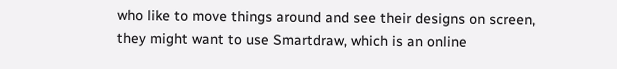who like to move things around and see their designs on screen, they might want to use Smartdraw, which is an online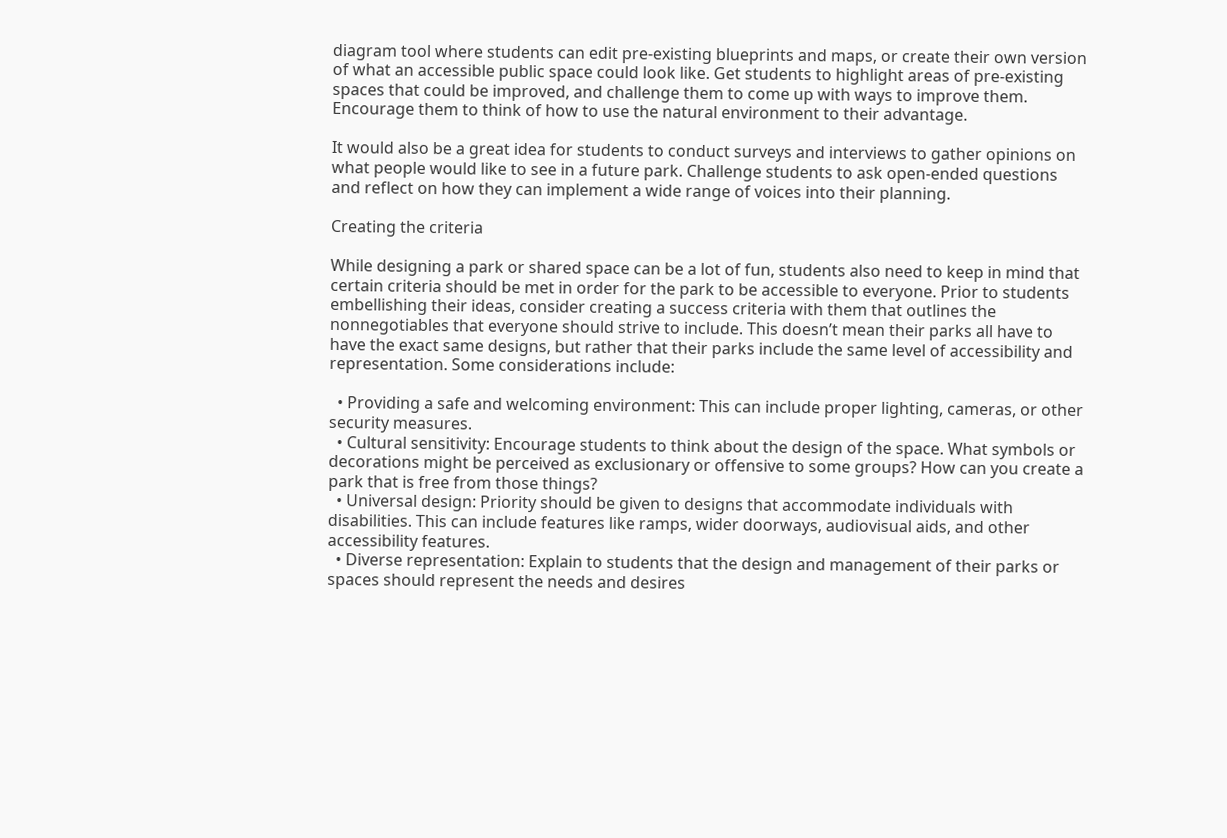diagram tool where students can edit pre-existing blueprints and maps, or create their own version of what an accessible public space could look like. Get students to highlight areas of pre-existing spaces that could be improved, and challenge them to come up with ways to improve them. Encourage them to think of how to use the natural environment to their advantage.

It would also be a great idea for students to conduct surveys and interviews to gather opinions on what people would like to see in a future park. Challenge students to ask open-ended questions and reflect on how they can implement a wide range of voices into their planning.

Creating the criteria

While designing a park or shared space can be a lot of fun, students also need to keep in mind that certain criteria should be met in order for the park to be accessible to everyone. Prior to students embellishing their ideas, consider creating a success criteria with them that outlines the nonnegotiables that everyone should strive to include. This doesn’t mean their parks all have to have the exact same designs, but rather that their parks include the same level of accessibility and representation. Some considerations include:

  • Providing a safe and welcoming environment: This can include proper lighting, cameras, or other security measures.
  • Cultural sensitivity: Encourage students to think about the design of the space. What symbols or decorations might be perceived as exclusionary or offensive to some groups? How can you create a park that is free from those things?
  • Universal design: Priority should be given to designs that accommodate individuals with disabilities. This can include features like ramps, wider doorways, audiovisual aids, and other accessibility features.
  • Diverse representation: Explain to students that the design and management of their parks or spaces should represent the needs and desires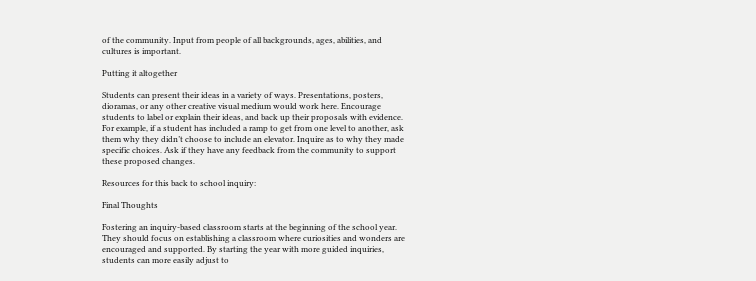of the community. Input from people of all backgrounds, ages, abilities, and cultures is important.

Putting it altogether

Students can present their ideas in a variety of ways. Presentations, posters, dioramas, or any other creative visual medium would work here. Encourage students to label or explain their ideas, and back up their proposals with evidence. For example, if a student has included a ramp to get from one level to another, ask them why they didn’t choose to include an elevator. Inquire as to why they made specific choices. Ask if they have any feedback from the community to support these proposed changes.

Resources for this back to school inquiry:

Final Thoughts

Fostering an inquiry-based classroom starts at the beginning of the school year. They should focus on establishing a classroom where curiosities and wonders are encouraged and supported. By starting the year with more guided inquiries, students can more easily adjust to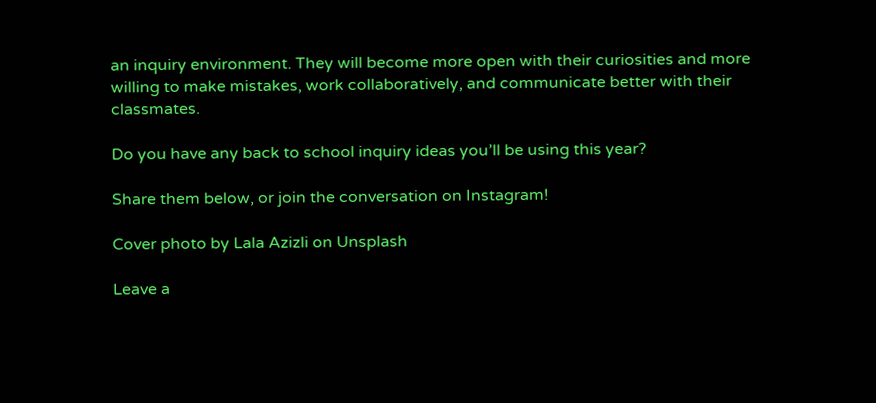an inquiry environment. They will become more open with their curiosities and more willing to make mistakes, work collaboratively, and communicate better with their classmates.

Do you have any back to school inquiry ideas you’ll be using this year?

Share them below, or join the conversation on Instagram!

Cover photo by Lala Azizli on Unsplash

Leave a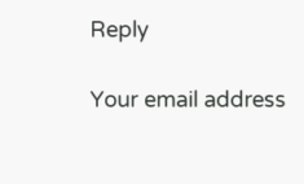Reply

Your email address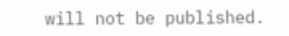will not be published.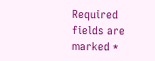Required fields are marked *